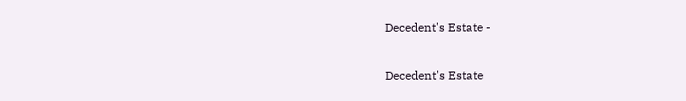Decedent's Estate -

Decedent's Estate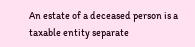An estate of a deceased person is a taxable entity separate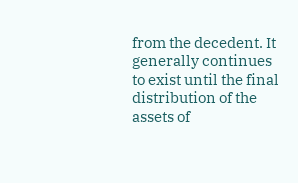from the decedent. It generally continues to exist until the final distribution of the assets of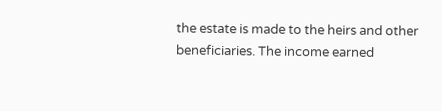the estate is made to the heirs and other beneficiaries. The income earned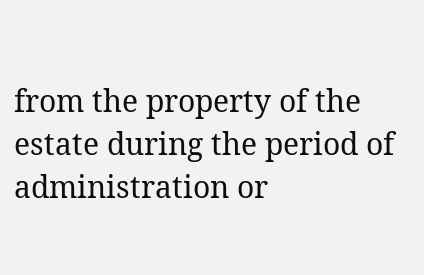from the property of the estate during the period of administration or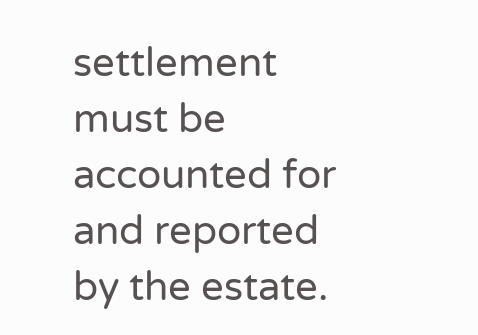settlement must be accounted for and reported by the estate.